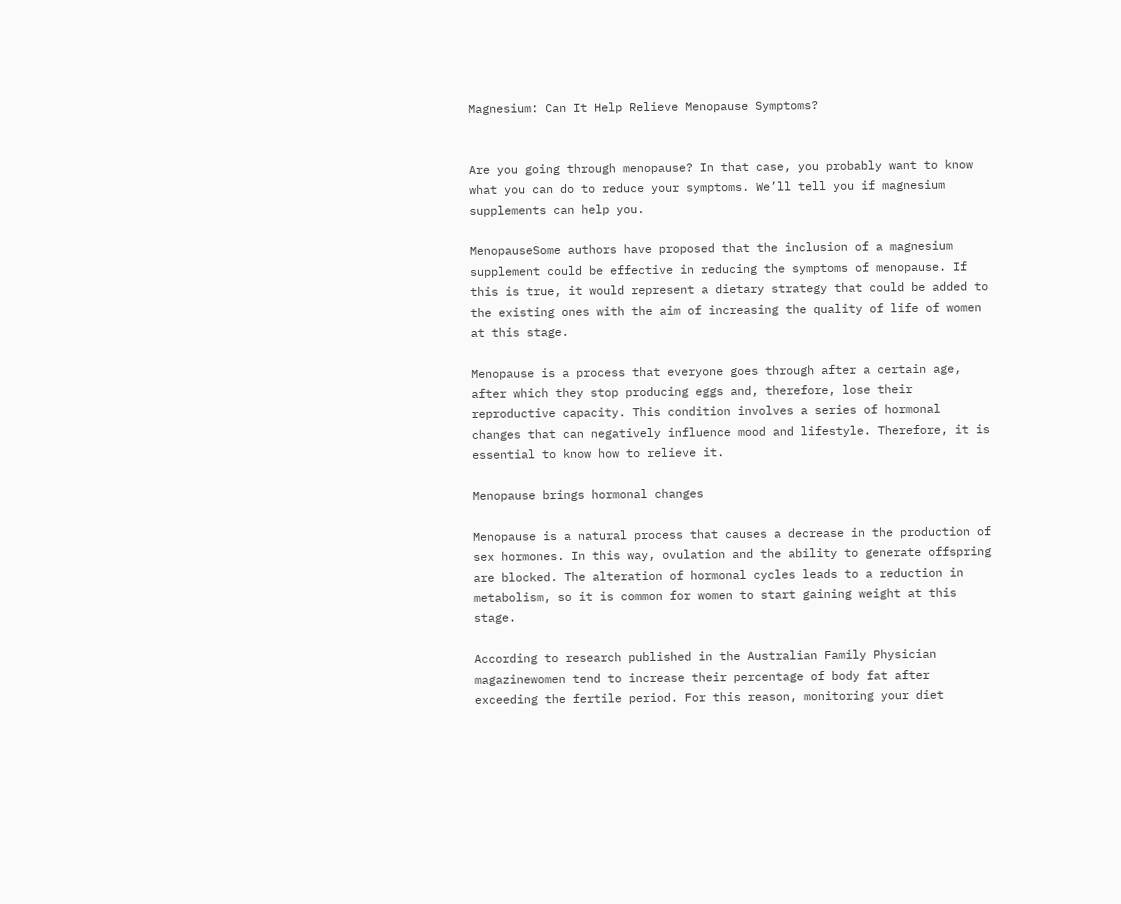Magnesium: Can It Help Relieve Menopause Symptoms?


Are you going through menopause? In that case, you probably want to know what you can do to reduce your symptoms. We’ll tell you if magnesium supplements can help you.

MenopauseSome authors have proposed that the inclusion of a magnesium supplement could be effective in reducing the symptoms of menopause. If this is true, it would represent a dietary strategy that could be added to the existing ones with the aim of increasing the quality of life of women at this stage.

Menopause is a process that everyone goes through after a certain age, after which they stop producing eggs and, therefore, lose their reproductive capacity. This condition involves a series of hormonal changes that can negatively influence mood and lifestyle. Therefore, it is essential to know how to relieve it.

Menopause brings hormonal changes

Menopause is a natural process that causes a decrease in the production of sex hormones. In this way, ovulation and the ability to generate offspring are blocked. The alteration of hormonal cycles leads to a reduction in metabolism, so it is common for women to start gaining weight at this stage.

According to research published in the Australian Family Physician magazinewomen tend to increase their percentage of body fat after exceeding the fertile period. For this reason, monitoring your diet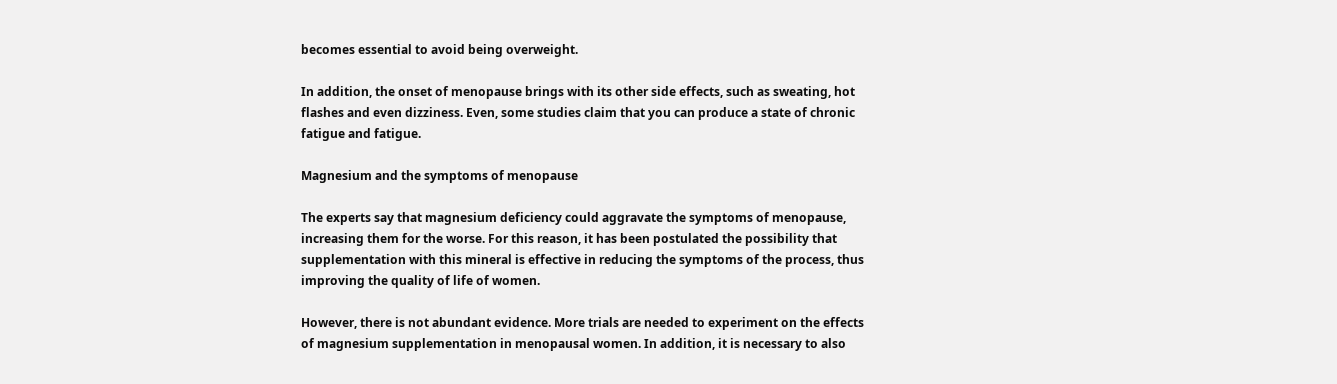becomes essential to avoid being overweight.

In addition, the onset of menopause brings with its other side effects, such as sweating, hot flashes and even dizziness. Even, some studies claim that you can produce a state of chronic fatigue and fatigue.

Magnesium and the symptoms of menopause

The experts say that magnesium deficiency could aggravate the symptoms of menopause, increasing them for the worse. For this reason, it has been postulated the possibility that supplementation with this mineral is effective in reducing the symptoms of the process, thus improving the quality of life of women.

However, there is not abundant evidence. More trials are needed to experiment on the effects of magnesium supplementation in menopausal women. In addition, it is necessary to also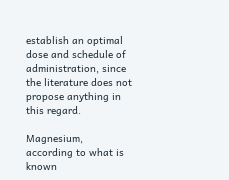establish an optimal dose and schedule of administration, since the literature does not propose anything in this regard.

Magnesium, according to what is known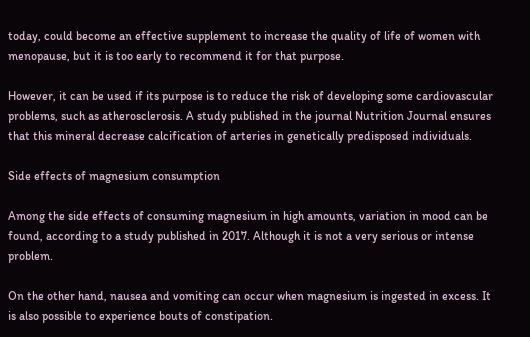today, could become an effective supplement to increase the quality of life of women with menopause, but it is too early to recommend it for that purpose.

However, it can be used if its purpose is to reduce the risk of developing some cardiovascular problems, such as atherosclerosis. A study published in the journal Nutrition Journal ensures that this mineral decrease calcification of arteries in genetically predisposed individuals.

Side effects of magnesium consumption

Among the side effects of consuming magnesium in high amounts, variation in mood can be found, according to a study published in 2017. Although it is not a very serious or intense problem.

On the other hand, nausea and vomiting can occur when magnesium is ingested in excess. It is also possible to experience bouts of constipation.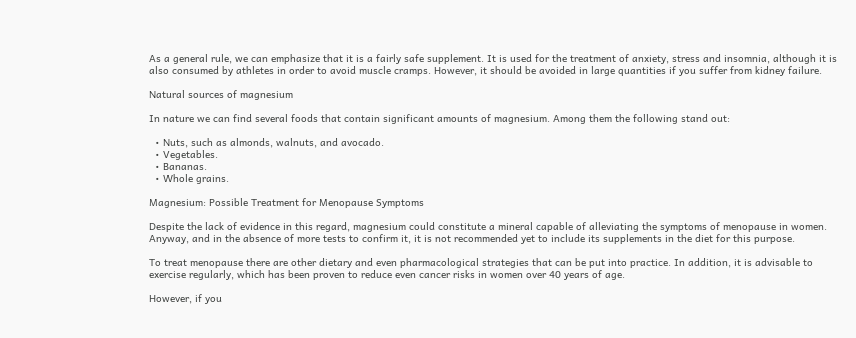As a general rule, we can emphasize that it is a fairly safe supplement. It is used for the treatment of anxiety, stress and insomnia, although it is also consumed by athletes in order to avoid muscle cramps. However, it should be avoided in large quantities if you suffer from kidney failure.

Natural sources of magnesium

In nature we can find several foods that contain significant amounts of magnesium. Among them the following stand out:

  • Nuts, such as almonds, walnuts, and avocado.
  • Vegetables.
  • Bananas.
  • Whole grains.

Magnesium: Possible Treatment for Menopause Symptoms

Despite the lack of evidence in this regard, magnesium could constitute a mineral capable of alleviating the symptoms of menopause in women. Anyway, and in the absence of more tests to confirm it, it is not recommended yet to include its supplements in the diet for this purpose.

To treat menopause there are other dietary and even pharmacological strategies that can be put into practice. In addition, it is advisable to exercise regularly, which has been proven to reduce even cancer risks in women over 40 years of age.

However, if you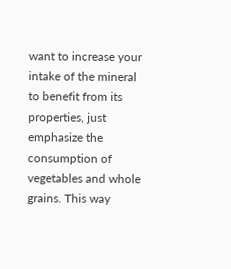want to increase your intake of the mineral to benefit from its properties, just emphasize the consumption of vegetables and whole grains. This way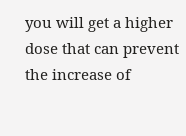you will get a higher dose that can prevent the increase of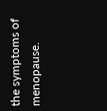the symptoms of menopause.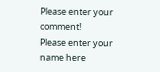Please enter your comment!
Please enter your name here